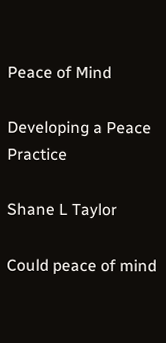Peace of Mind

Developing a Peace Practice

Shane L Taylor

Could peace of mind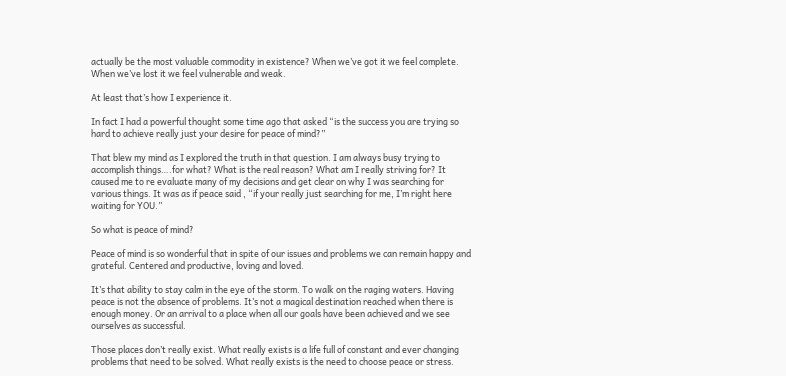actually be the most valuable commodity in existence? When we’ve got it we feel complete. When we’ve lost it we feel vulnerable and weak.

At least that’s how I experience it.

In fact I had a powerful thought some time ago that asked “is the success you are trying so hard to achieve really just your desire for peace of mind?”

That blew my mind as I explored the truth in that question. I am always busy trying to accomplish things….for what? What is the real reason? What am I really striving for? It caused me to re evaluate many of my decisions and get clear on why I was searching for various things. It was as if peace said , “if your really just searching for me, I’m right here waiting for YOU.”

So what is peace of mind?

Peace of mind is so wonderful that in spite of our issues and problems we can remain happy and grateful. Centered and productive, loving and loved.

It’s that ability to stay calm in the eye of the storm. To walk on the raging waters. Having peace is not the absence of problems. It’s not a magical destination reached when there is enough money. Or an arrival to a place when all our goals have been achieved and we see ourselves as successful.

Those places don’t really exist. What really exists is a life full of constant and ever changing problems that need to be solved. What really exists is the need to choose peace or stress.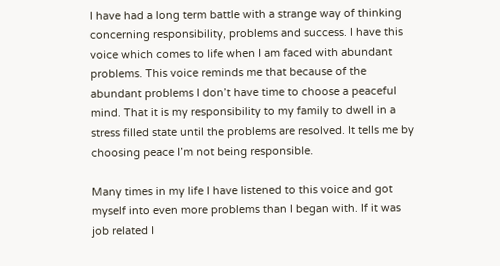I have had a long term battle with a strange way of thinking concerning responsibility, problems and success. I have this voice which comes to life when I am faced with abundant problems. This voice reminds me that because of the abundant problems I don’t have time to choose a peaceful mind. That it is my responsibility to my family to dwell in a stress filled state until the problems are resolved. It tells me by choosing peace I’m not being responsible.

Many times in my life I have listened to this voice and got myself into even more problems than I began with. If it was job related I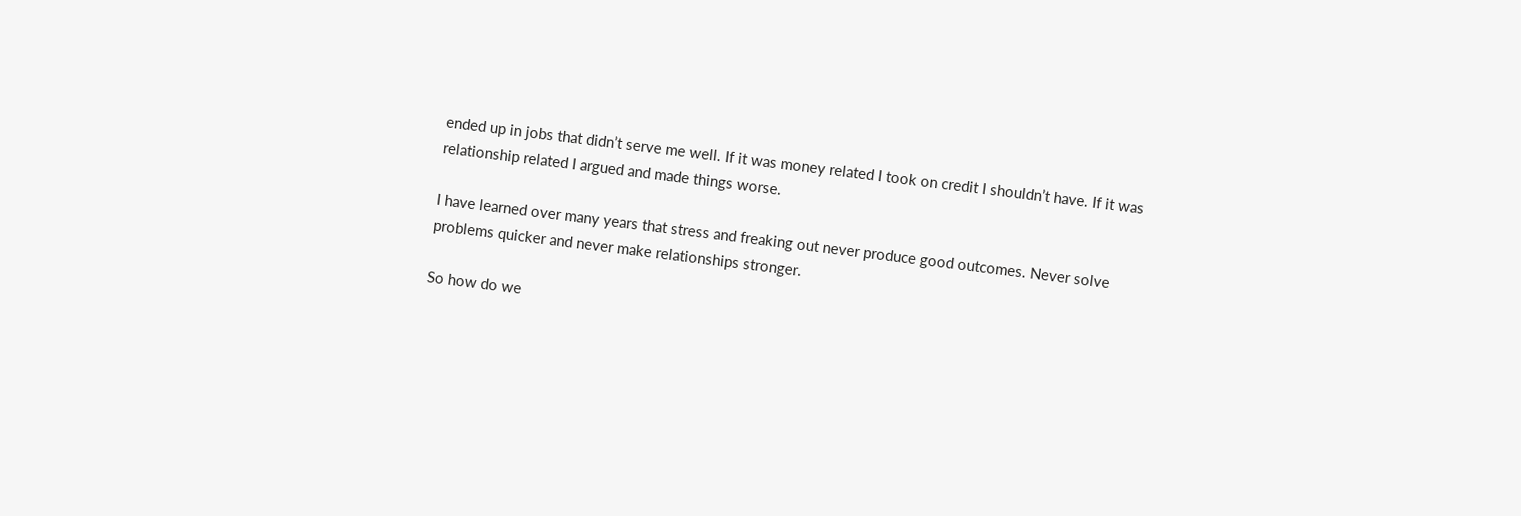ended up in jobs that didn’t serve me well. If it was money related I took on credit I shouldn’t have. If it was relationship related I argued and made things worse.

I have learned over many years that stress and freaking out never produce good outcomes. Never solve problems quicker and never make relationships stronger.

So how do we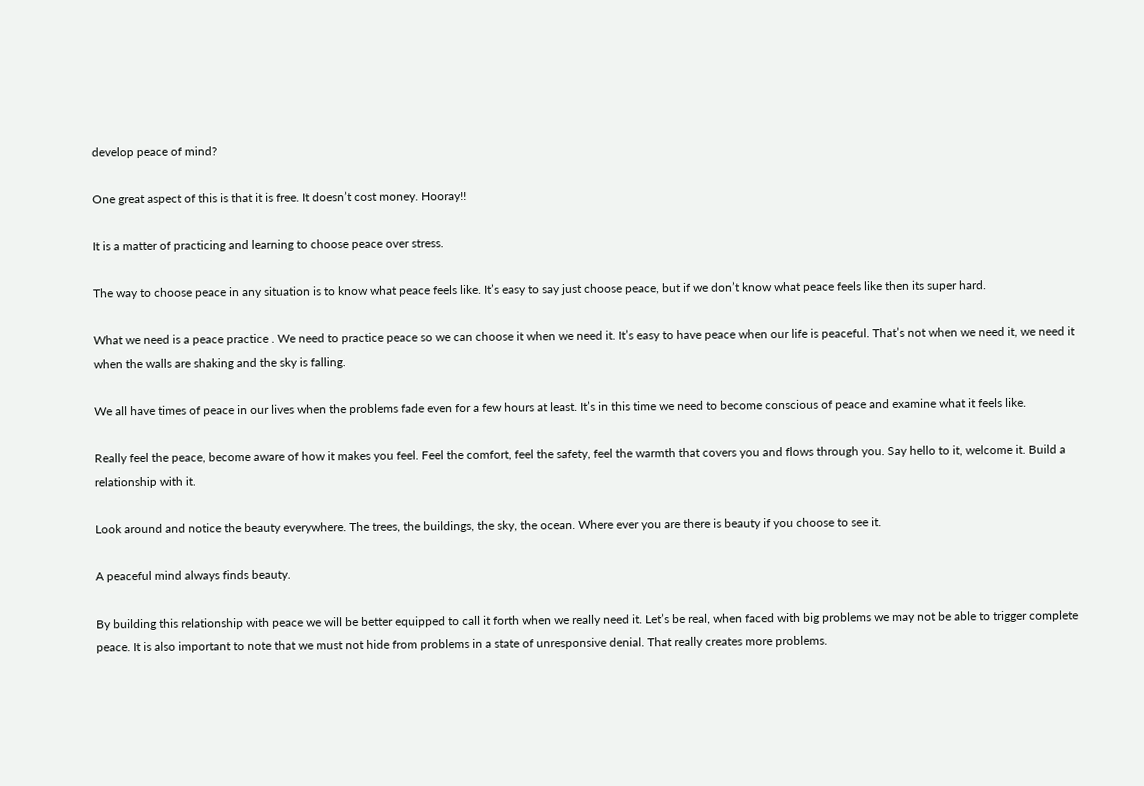develop peace of mind?

One great aspect of this is that it is free. It doesn’t cost money. Hooray!!

It is a matter of practicing and learning to choose peace over stress.

The way to choose peace in any situation is to know what peace feels like. It’s easy to say just choose peace, but if we don’t know what peace feels like then its super hard.

What we need is a peace practice . We need to practice peace so we can choose it when we need it. It’s easy to have peace when our life is peaceful. That’s not when we need it, we need it when the walls are shaking and the sky is falling.

We all have times of peace in our lives when the problems fade even for a few hours at least. It’s in this time we need to become conscious of peace and examine what it feels like.

Really feel the peace, become aware of how it makes you feel. Feel the comfort, feel the safety, feel the warmth that covers you and flows through you. Say hello to it, welcome it. Build a relationship with it.

Look around and notice the beauty everywhere. The trees, the buildings, the sky, the ocean. Where ever you are there is beauty if you choose to see it.

A peaceful mind always finds beauty.

By building this relationship with peace we will be better equipped to call it forth when we really need it. Let’s be real, when faced with big problems we may not be able to trigger complete peace. It is also important to note that we must not hide from problems in a state of unresponsive denial. That really creates more problems.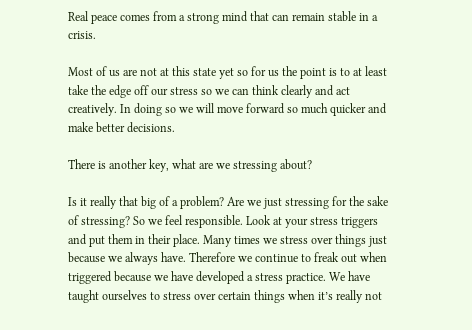Real peace comes from a strong mind that can remain stable in a crisis.

Most of us are not at this state yet so for us the point is to at least take the edge off our stress so we can think clearly and act creatively. In doing so we will move forward so much quicker and make better decisions.

There is another key, what are we stressing about?

Is it really that big of a problem? Are we just stressing for the sake of stressing? So we feel responsible. Look at your stress triggers and put them in their place. Many times we stress over things just because we always have. Therefore we continue to freak out when triggered because we have developed a stress practice. We have taught ourselves to stress over certain things when it’s really not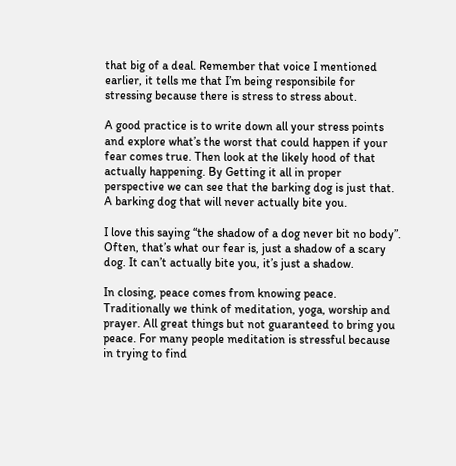that big of a deal. Remember that voice I mentioned earlier, it tells me that I’m being responsibile for stressing because there is stress to stress about.

A good practice is to write down all your stress points and explore what’s the worst that could happen if your fear comes true. Then look at the likely hood of that actually happening. By Getting it all in proper perspective we can see that the barking dog is just that. A barking dog that will never actually bite you.

I love this saying “the shadow of a dog never bit no body”. Often, that’s what our fear is, just a shadow of a scary dog. It can’t actually bite you, it’s just a shadow.

In closing, peace comes from knowing peace. Traditionally we think of meditation, yoga, worship and prayer. All great things but not guaranteed to bring you peace. For many people meditation is stressful because in trying to find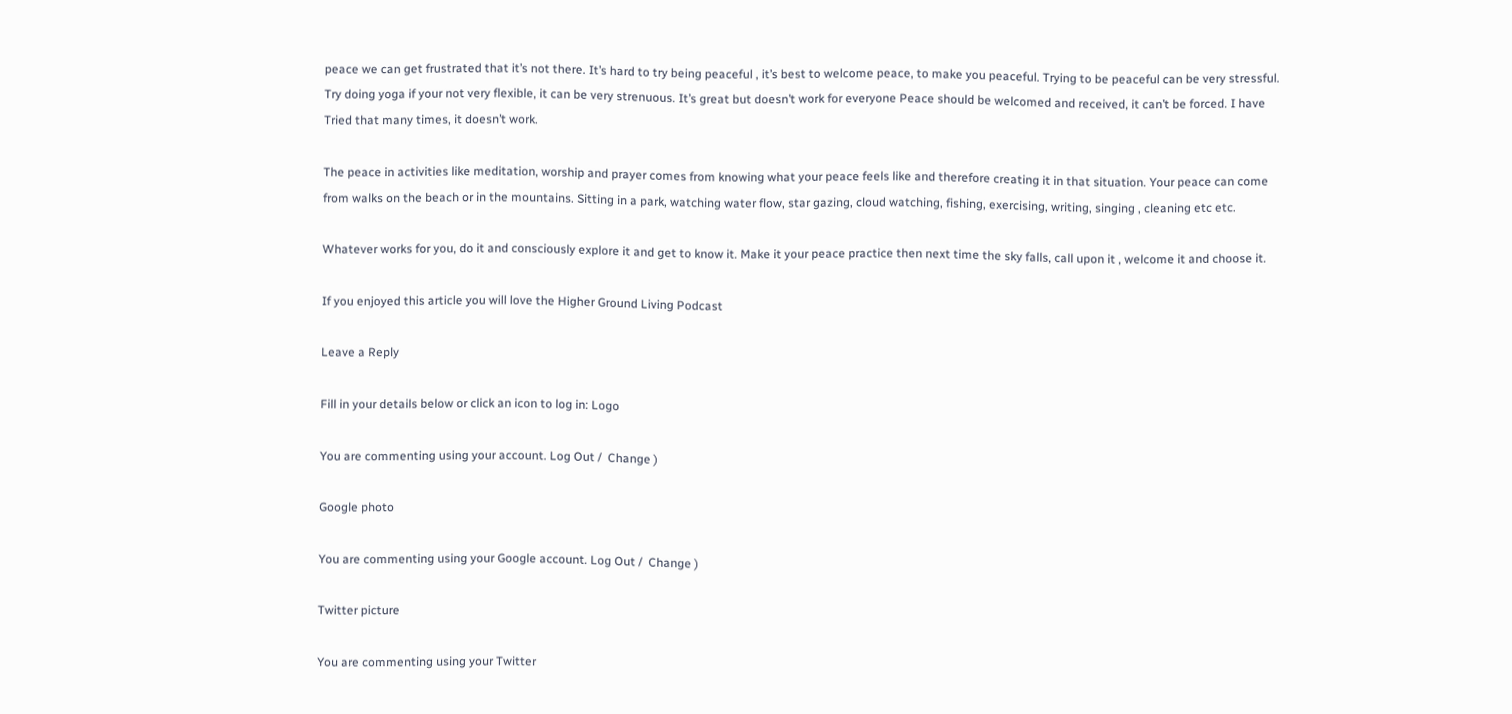peace we can get frustrated that it’s not there. It’s hard to try being peaceful , it’s best to welcome peace, to make you peaceful. Trying to be peaceful can be very stressful. Try doing yoga if your not very flexible, it can be very strenuous. It’s great but doesn’t work for everyone Peace should be welcomed and received, it can’t be forced. I have Tried that many times, it doesn’t work.

The peace in activities like meditation, worship and prayer comes from knowing what your peace feels like and therefore creating it in that situation. Your peace can come from walks on the beach or in the mountains. Sitting in a park, watching water flow, star gazing, cloud watching, fishing, exercising, writing, singing , cleaning etc etc.

Whatever works for you, do it and consciously explore it and get to know it. Make it your peace practice then next time the sky falls, call upon it , welcome it and choose it.

If you enjoyed this article you will love the Higher Ground Living Podcast

Leave a Reply

Fill in your details below or click an icon to log in: Logo

You are commenting using your account. Log Out /  Change )

Google photo

You are commenting using your Google account. Log Out /  Change )

Twitter picture

You are commenting using your Twitter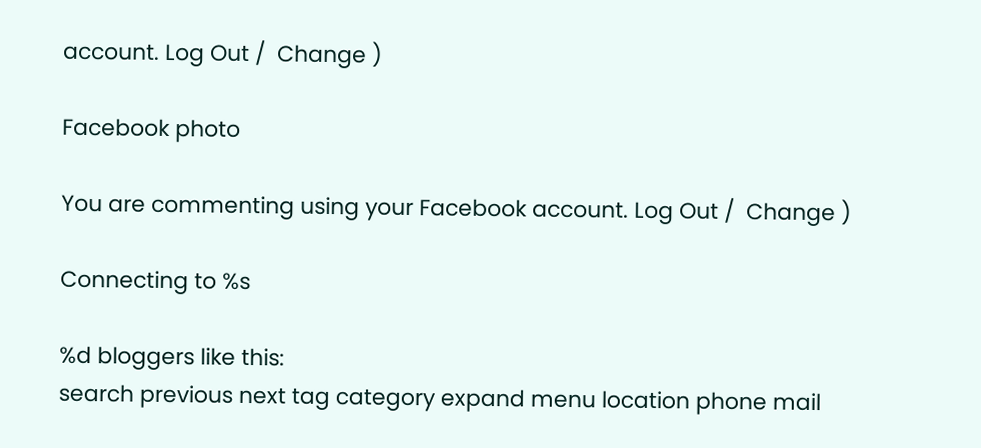account. Log Out /  Change )

Facebook photo

You are commenting using your Facebook account. Log Out /  Change )

Connecting to %s

%d bloggers like this:
search previous next tag category expand menu location phone mail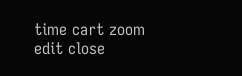time cart zoom edit close